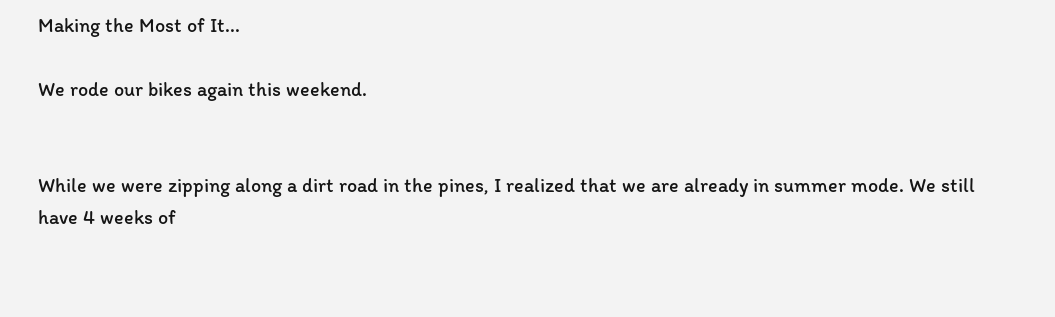Making the Most of It...

We rode our bikes again this weekend.


While we were zipping along a dirt road in the pines, I realized that we are already in summer mode. We still have 4 weeks of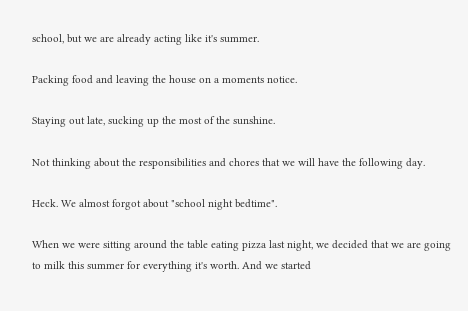school, but we are already acting like it's summer.

Packing food and leaving the house on a moments notice.

Staying out late, sucking up the most of the sunshine.

Not thinking about the responsibilities and chores that we will have the following day.

Heck. We almost forgot about "school night bedtime".

When we were sitting around the table eating pizza last night, we decided that we are going to milk this summer for everything it's worth. And we started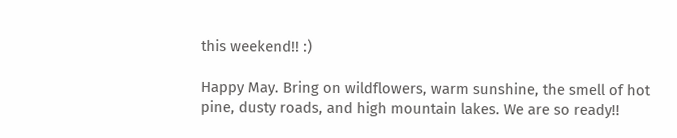this weekend!! :)

Happy May. Bring on wildflowers, warm sunshine, the smell of hot pine, dusty roads, and high mountain lakes. We are so ready!!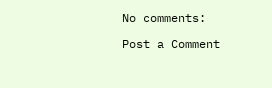No comments:

Post a Comment